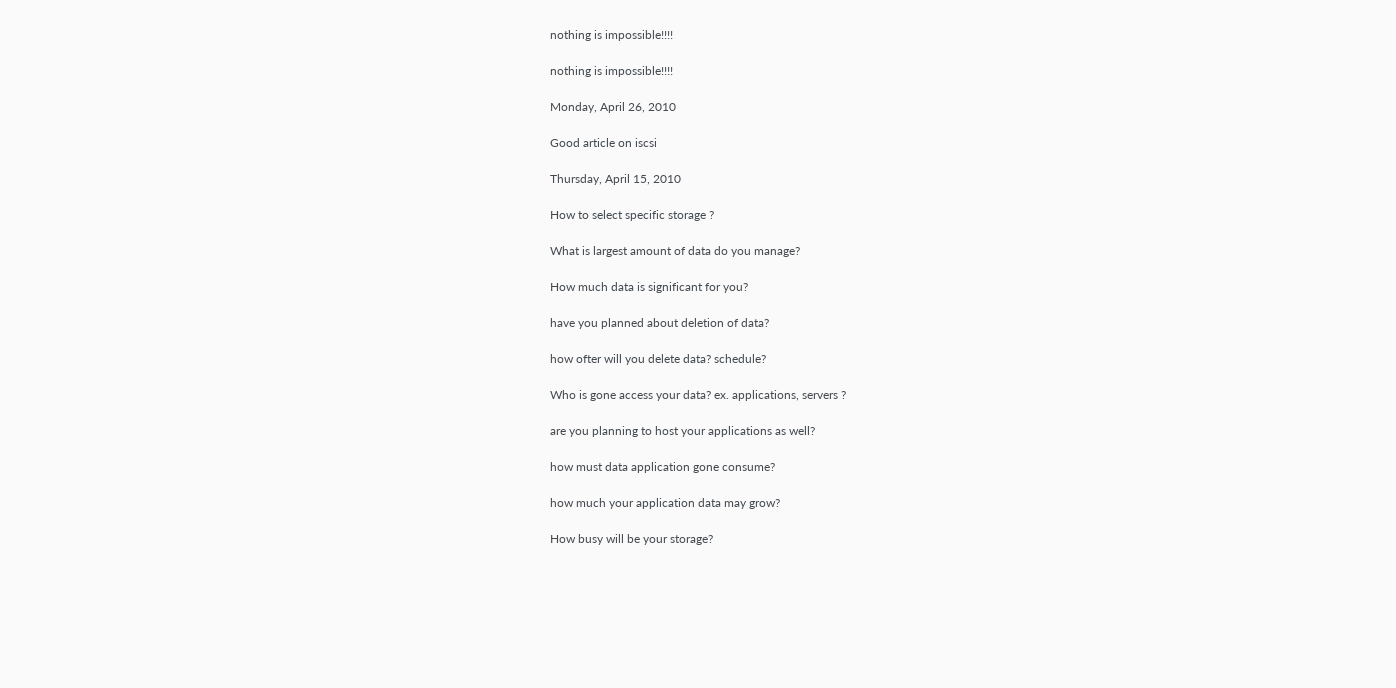nothing is impossible!!!!

nothing is impossible!!!!

Monday, April 26, 2010

Good article on iscsi

Thursday, April 15, 2010

How to select specific storage ?

What is largest amount of data do you manage?

How much data is significant for you?

have you planned about deletion of data?

how ofter will you delete data? schedule?

Who is gone access your data? ex. applications, servers ?

are you planning to host your applications as well?

how must data application gone consume?

how much your application data may grow?

How busy will be your storage?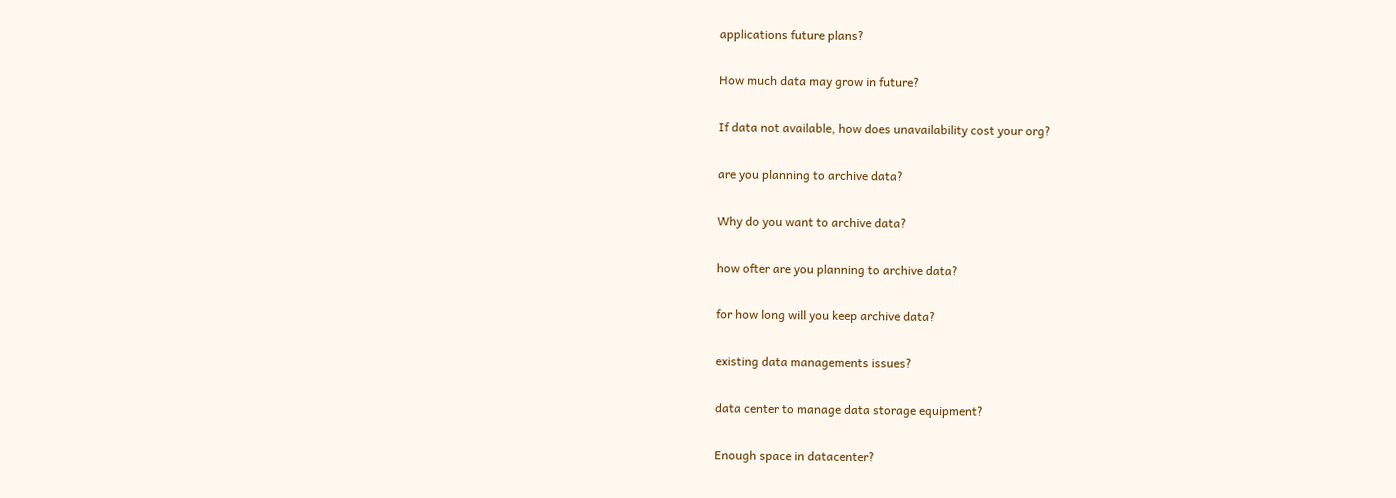applications future plans?

How much data may grow in future?

If data not available, how does unavailability cost your org?

are you planning to archive data?

Why do you want to archive data?

how ofter are you planning to archive data?

for how long will you keep archive data?

existing data managements issues?

data center to manage data storage equipment?

Enough space in datacenter?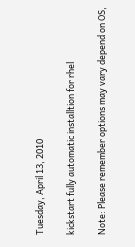Tuesday, April 13, 2010

kickstart fully automatic installtion for rhel

Note: Please remember options may vary depend on OS,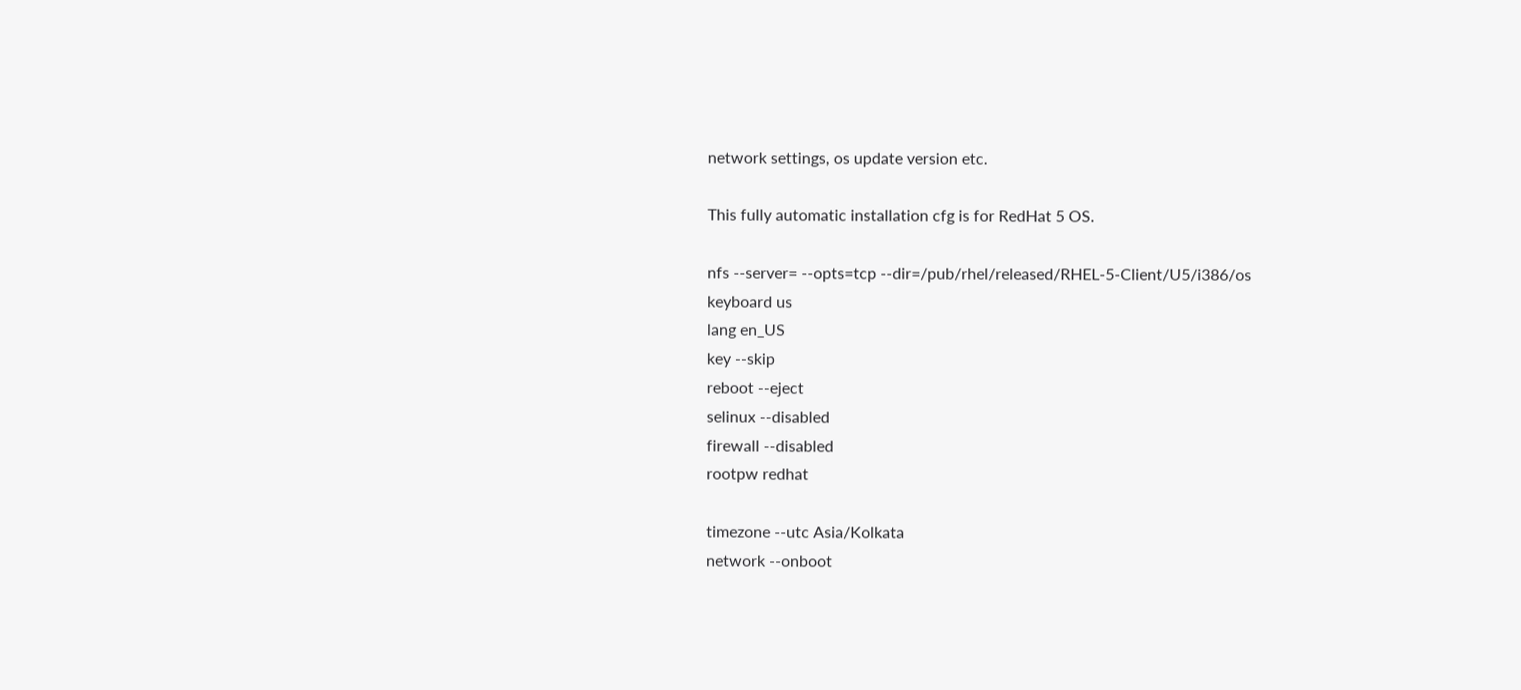network settings, os update version etc.

This fully automatic installation cfg is for RedHat 5 OS.

nfs --server= --opts=tcp --dir=/pub/rhel/released/RHEL-5-Client/U5/i386/os
keyboard us
lang en_US
key --skip
reboot --eject
selinux --disabled
firewall --disabled
rootpw redhat

timezone --utc Asia/Kolkata
network --onboot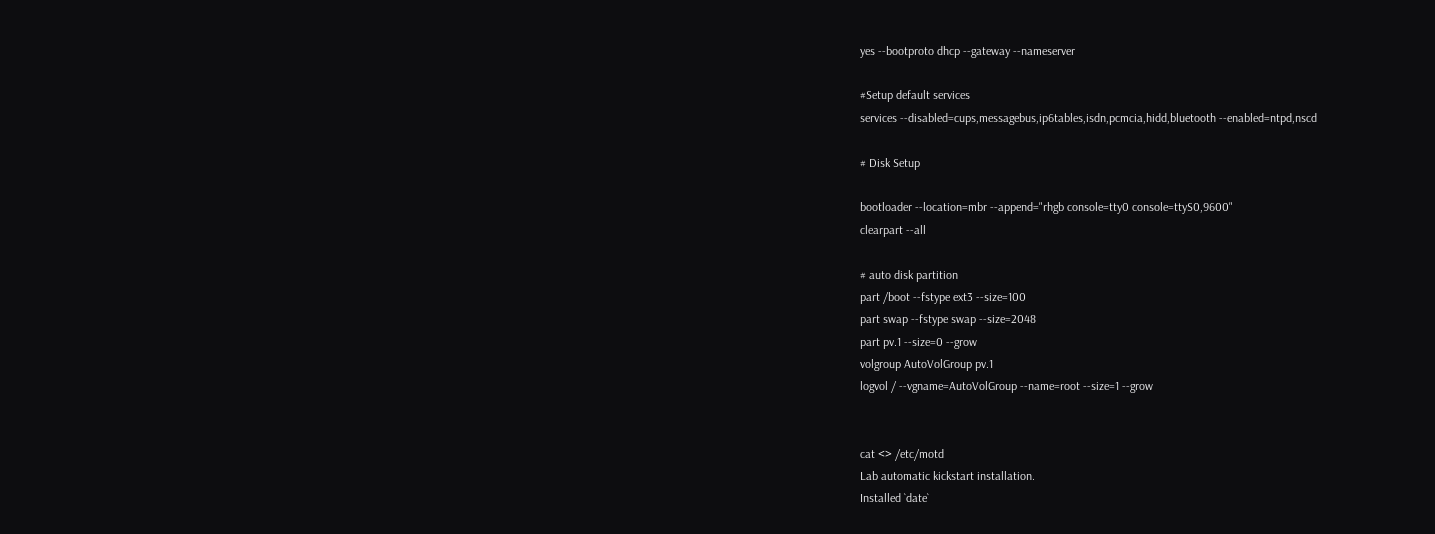yes --bootproto dhcp --gateway --nameserver

#Setup default services
services --disabled=cups,messagebus,ip6tables,isdn,pcmcia,hidd,bluetooth --enabled=ntpd,nscd

# Disk Setup

bootloader --location=mbr --append="rhgb console=tty0 console=ttyS0,9600"
clearpart --all

# auto disk partition
part /boot --fstype ext3 --size=100
part swap --fstype swap --size=2048
part pv.1 --size=0 --grow
volgroup AutoVolGroup pv.1
logvol / --vgname=AutoVolGroup --name=root --size=1 --grow


cat <> /etc/motd
Lab automatic kickstart installation.
Installed `date`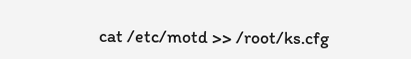cat /etc/motd >> /root/ks.cfg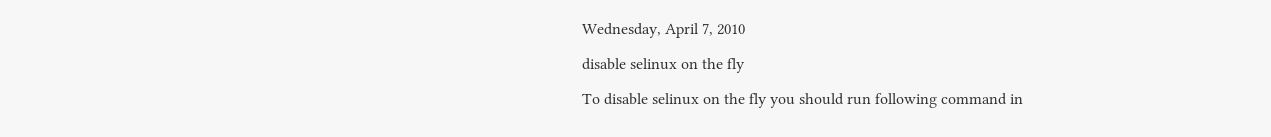Wednesday, April 7, 2010

disable selinux on the fly

To disable selinux on the fly you should run following command in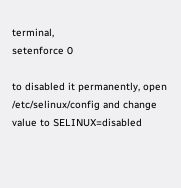terminal,
setenforce 0

to disabled it permanently, open /etc/selinux/config and change value to SELINUX=disabled